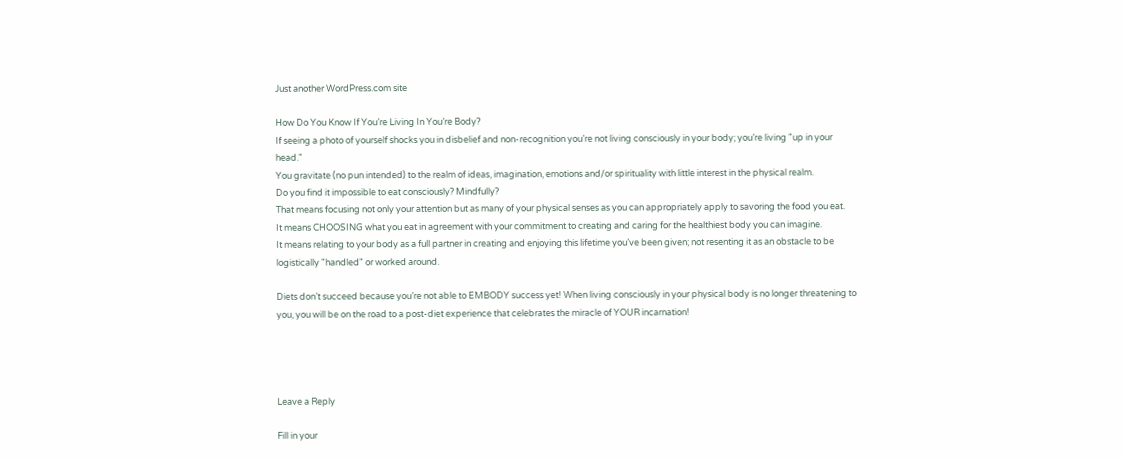Just another WordPress.com site

How Do You Know If You’re Living In You’re Body?
If seeing a photo of yourself shocks you in disbelief and non-recognition you’re not living consciously in your body; you’re living "up in your head."
You gravitate (no pun intended) to the realm of ideas, imagination, emotions and/or spirituality with little interest in the physical realm.
Do you find it impossible to eat consciously? Mindfully?
That means focusing not only your attention but as many of your physical senses as you can appropriately apply to savoring the food you eat.
It means CHOOSING what you eat in agreement with your commitment to creating and caring for the healthiest body you can imagine.
It means relating to your body as a full partner in creating and enjoying this lifetime you’ve been given; not resenting it as an obstacle to be logistically "handled" or worked around.

Diets don’t succeed because you’re not able to EMBODY success yet! When living consciously in your physical body is no longer threatening to you, you will be on the road to a post-diet experience that celebrates the miracle of YOUR incarnation!




Leave a Reply

Fill in your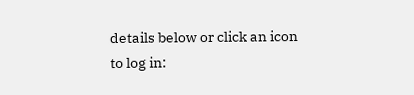details below or click an icon to log in: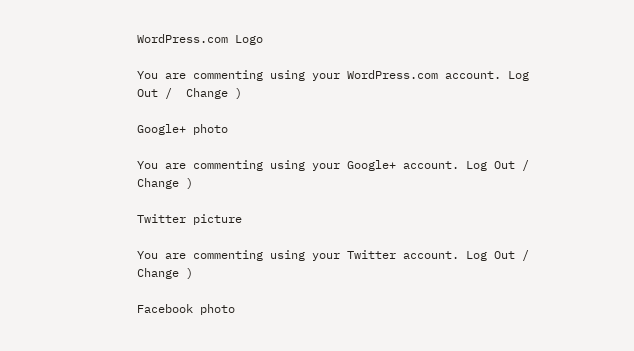WordPress.com Logo

You are commenting using your WordPress.com account. Log Out /  Change )

Google+ photo

You are commenting using your Google+ account. Log Out /  Change )

Twitter picture

You are commenting using your Twitter account. Log Out /  Change )

Facebook photo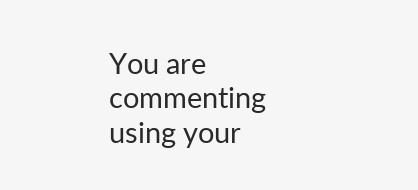You are commenting using your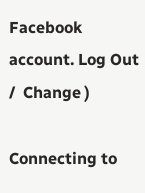Facebook account. Log Out /  Change )

Connecting to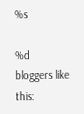%s

%d bloggers like this: